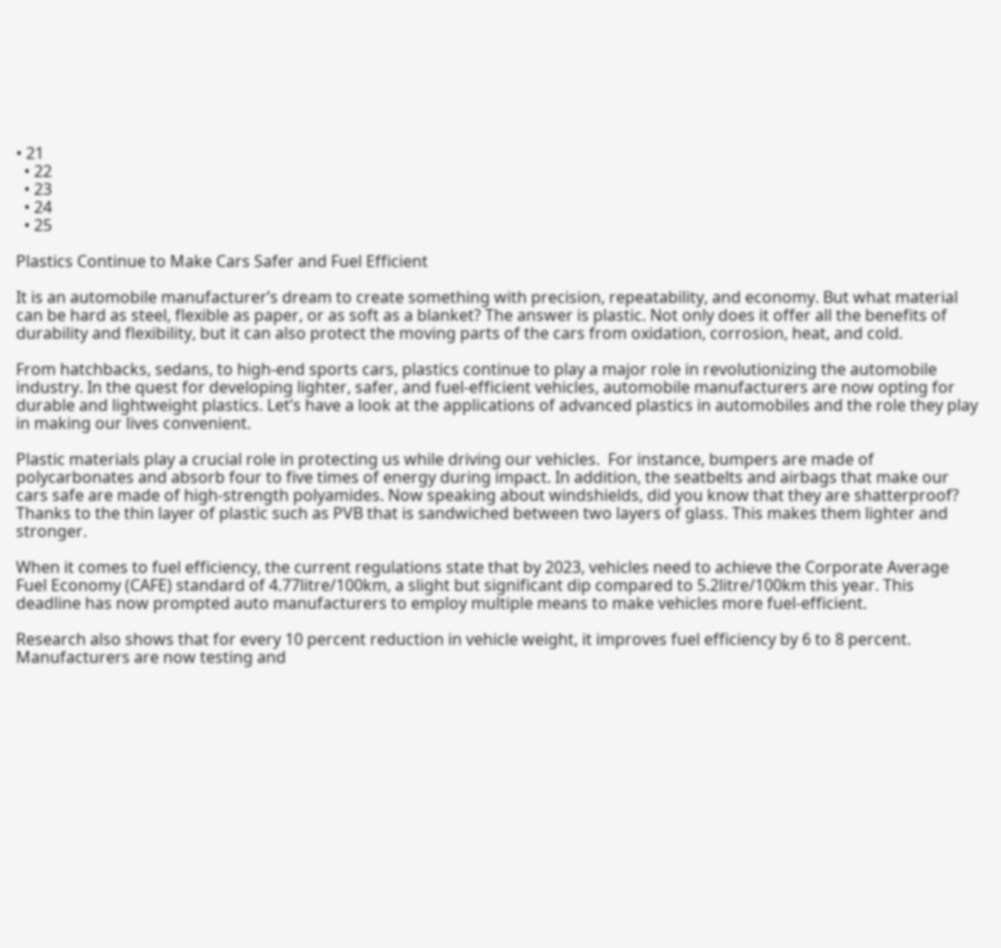• 21
  • 22
  • 23
  • 24
  • 25

Plastics Continue to Make Cars Safer and Fuel Efficient

It is an automobile manufacturer’s dream to create something with precision, repeatability, and economy. But what material can be hard as steel, flexible as paper, or as soft as a blanket? The answer is plastic. Not only does it offer all the benefits of durability and flexibility, but it can also protect the moving parts of the cars from oxidation, corrosion, heat, and cold.

From hatchbacks, sedans, to high-end sports cars, plastics continue to play a major role in revolutionizing the automobile industry. In the quest for developing lighter, safer, and fuel-efficient vehicles, automobile manufacturers are now opting for durable and lightweight plastics. Let’s have a look at the applications of advanced plastics in automobiles and the role they play in making our lives convenient.

Plastic materials play a crucial role in protecting us while driving our vehicles.  For instance, bumpers are made of polycarbonates and absorb four to five times of energy during impact. In addition, the seatbelts and airbags that make our cars safe are made of high-strength polyamides. Now speaking about windshields, did you know that they are shatterproof? Thanks to the thin layer of plastic such as PVB that is sandwiched between two layers of glass. This makes them lighter and stronger.

When it comes to fuel efficiency, the current regulations state that by 2023, vehicles need to achieve the Corporate Average Fuel Economy (CAFE) standard of 4.77litre/100km, a slight but significant dip compared to 5.2litre/100km this year. This deadline has now prompted auto manufacturers to employ multiple means to make vehicles more fuel-efficient.

Research also shows that for every 10 percent reduction in vehicle weight, it improves fuel efficiency by 6 to 8 percent.  Manufacturers are now testing and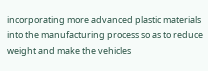incorporating more advanced plastic materials into the manufacturing process so as to reduce weight and make the vehicles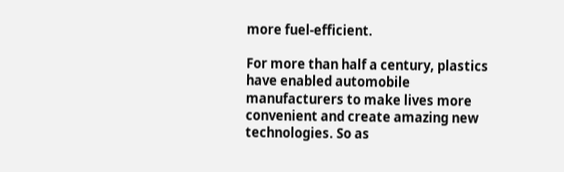more fuel-efficient.

For more than half a century, plastics have enabled automobile manufacturers to make lives more convenient and create amazing new technologies. So as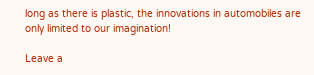long as there is plastic, the innovations in automobiles are only limited to our imagination!

Leave a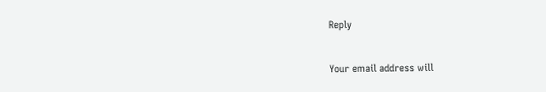Reply

Your email address will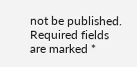not be published. Required fields are marked *